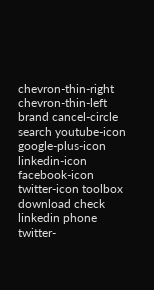chevron-thin-right chevron-thin-left brand cancel-circle search youtube-icon google-plus-icon linkedin-icon facebook-icon twitter-icon toolbox download check linkedin phone twitter-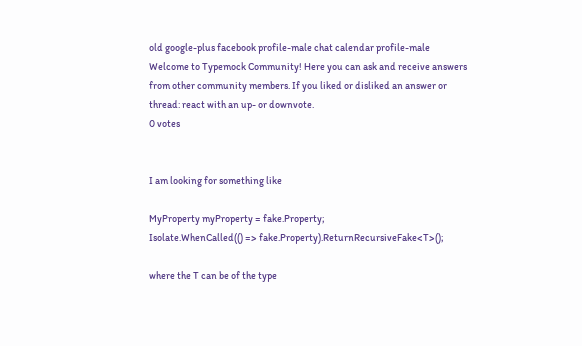old google-plus facebook profile-male chat calendar profile-male
Welcome to Typemock Community! Here you can ask and receive answers from other community members. If you liked or disliked an answer or thread: react with an up- or downvote.
0 votes


I am looking for something like

MyProperty myProperty = fake.Property;
Isolate.WhenCalled(() => fake.Property).ReturnRecursiveFake<T>();

where the T can be of the type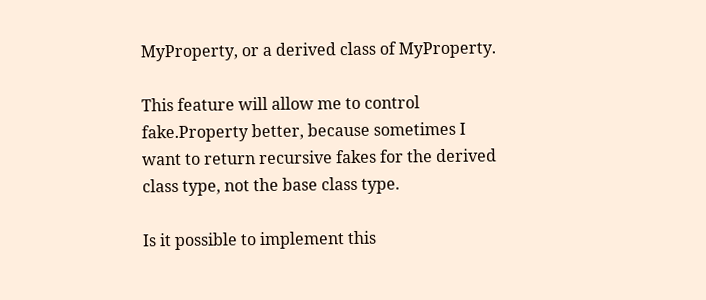MyProperty, or a derived class of MyProperty.

This feature will allow me to control fake.Property better, because sometimes I want to return recursive fakes for the derived class type, not the base class type.

Is it possible to implement this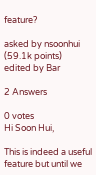feature?

asked by nsoonhui (59.1k points)
edited by Bar

2 Answers

0 votes
Hi Soon Hui,

This is indeed a useful feature but until we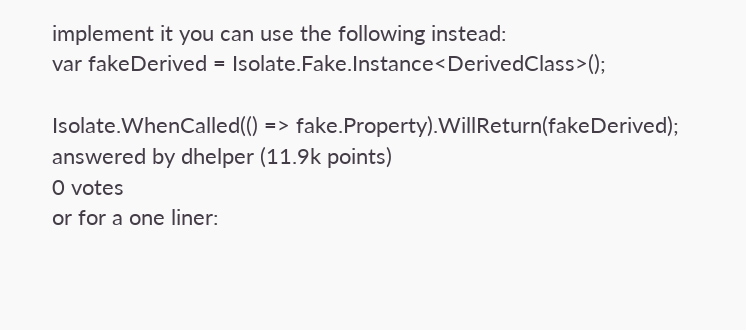implement it you can use the following instead:
var fakeDerived = Isolate.Fake.Instance<DerivedClass>();

Isolate.WhenCalled(() => fake.Property).WillReturn(fakeDerived);
answered by dhelper (11.9k points)
0 votes
or for a one liner: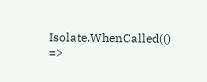Isolate.WhenCalled(() =>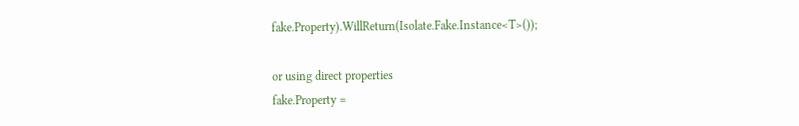fake.Property).WillReturn(Isolate.Fake.Instance<T>());

or using direct properties
fake.Property =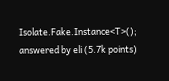Isolate.Fake.Instance<T>();
answered by eli (5.7k points)